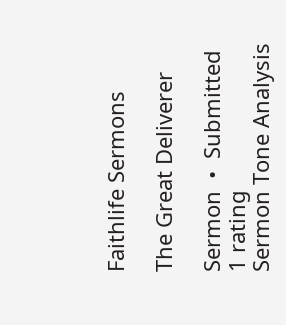Faithlife Sermons

The Great Deliverer

Sermon  •  Submitted
1 rating
Sermon Tone Analysis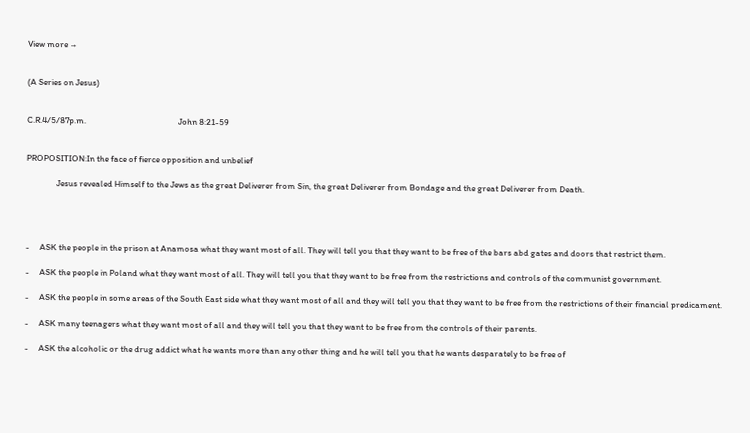View more →


(A Series on Jesus)


C.R.4/5/87p.m.                                              John 8:21-59


PROPOSITION:In the face of fierce opposition and unbelief

               Jesus revealed Himself to the Jews as the great Deliverer from Sin, the great Deliverer from Bondage and the great Deliverer from Death.




-     ASK the people in the prison at Anamosa what they want most of all. They will tell you that they want to be free of the bars abd gates and doors that restrict them.

-     ASK the people in Poland what they want most of all. They will tell you that they want to be free from the restrictions and controls of the communist government.

-     ASK the people in some areas of the South East side what they want most of all and they will tell you that they want to be free from the restrictions of their financial predicament.

-     ASK many teenagers what they want most of all and they will tell you that they want to be free from the controls of their parents.

-     ASK the alcoholic or the drug addict what he wants more than any other thing and he will tell you that he wants desparately to be free of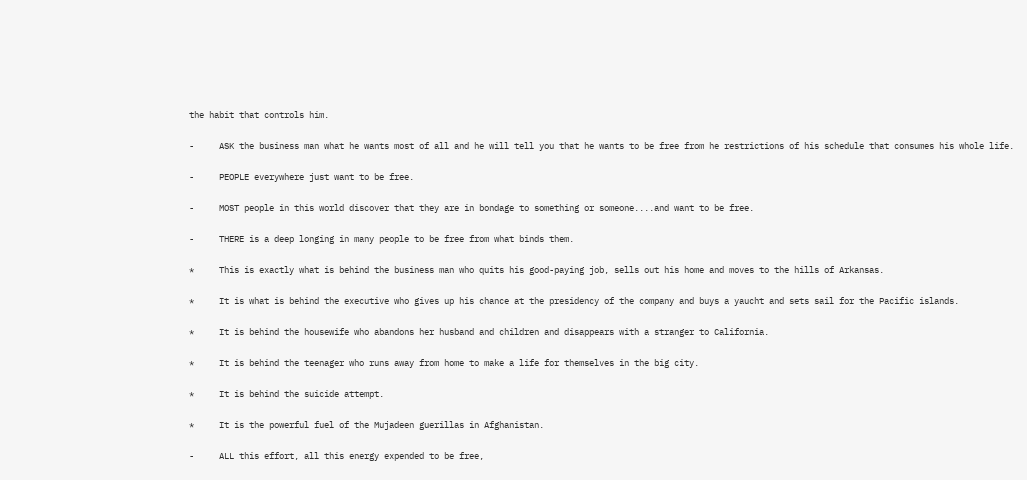the habit that controls him.

-     ASK the business man what he wants most of all and he will tell you that he wants to be free from he restrictions of his schedule that consumes his whole life.

-     PEOPLE everywhere just want to be free.

-     MOST people in this world discover that they are in bondage to something or someone....and want to be free.

-     THERE is a deep longing in many people to be free from what binds them.

*     This is exactly what is behind the business man who quits his good-paying job, sells out his home and moves to the hills of Arkansas.

*     It is what is behind the executive who gives up his chance at the presidency of the company and buys a yaucht and sets sail for the Pacific islands.

*     It is behind the housewife who abandons her husband and children and disappears with a stranger to California.

*     It is behind the teenager who runs away from home to make a life for themselves in the big city.

*     It is behind the suicide attempt.

*     It is the powerful fuel of the Mujadeen guerillas in Afghanistan.

-     ALL this effort, all this energy expended to be free,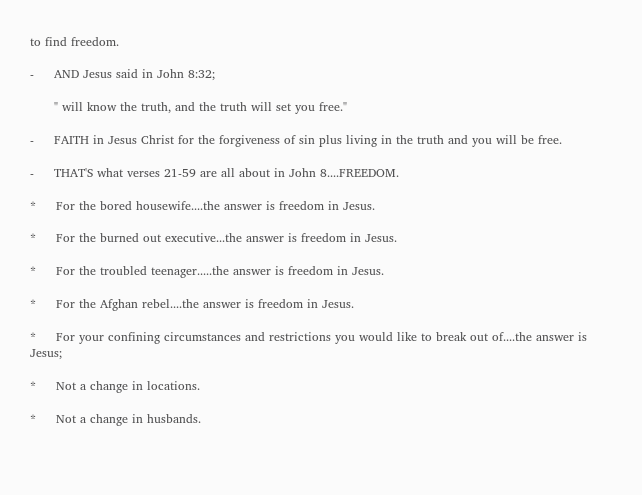to find freedom.

-     AND Jesus said in John 8:32;

      " will know the truth, and the truth will set you free."

-     FAITH in Jesus Christ for the forgiveness of sin plus living in the truth and you will be free.

-     THAT'S what verses 21-59 are all about in John 8....FREEDOM.

*     For the bored housewife....the answer is freedom in Jesus.

*     For the burned out executive...the answer is freedom in Jesus.

*     For the troubled teenager.....the answer is freedom in Jesus.

*     For the Afghan rebel....the answer is freedom in Jesus.

*     For your confining circumstances and restrictions you would like to break out of....the answer is Jesus;

*     Not a change in locations.

*     Not a change in husbands.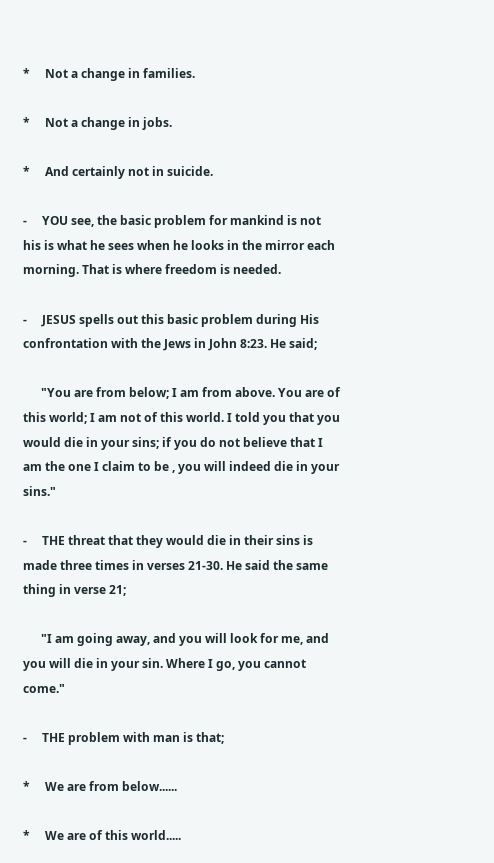*     Not a change in families.

*     Not a change in jobs.

*     And certainly not in suicide.

-     YOU see, the basic problem for mankind is not his is what he sees when he looks in the mirror each morning. That is where freedom is needed.

-     JESUS spells out this basic problem during His confrontation with the Jews in John 8:23. He said;

      "You are from below; I am from above. You are of this world; I am not of this world. I told you that you would die in your sins; if you do not believe that I am the one I claim to be , you will indeed die in your sins."

-     THE threat that they would die in their sins is made three times in verses 21-30. He said the same thing in verse 21;

      "I am going away, and you will look for me, and you will die in your sin. Where I go, you cannot come."

-     THE problem with man is that;

*     We are from below......

*     We are of this world.....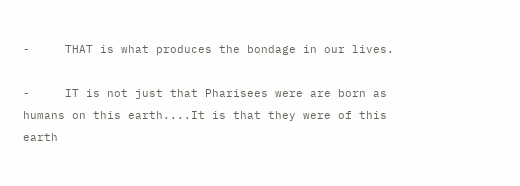-     THAT is what produces the bondage in our lives.

-     IT is not just that Pharisees were are born as humans on this earth....It is that they were of this earth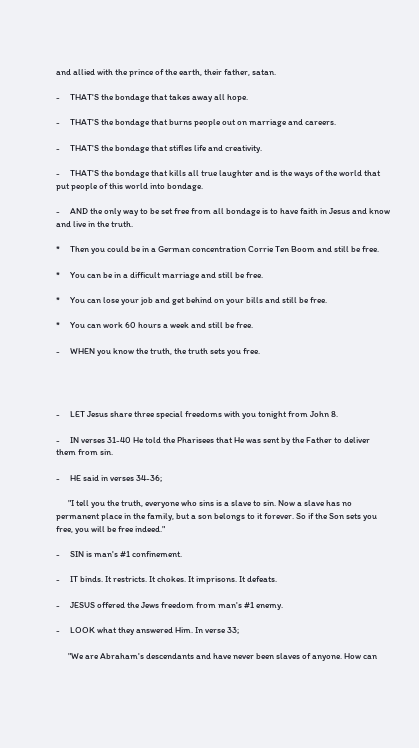and allied with the prince of the earth, their father, satan.

-     THAT'S the bondage that takes away all hope.

-     THAT'S the bondage that burns people out on marriage and careers.

-     THAT'S the bondage that stifles life and creativity.

-     THAT'S the bondage that kills all true laughter and is the ways of the world that put people of this world into bondage.

-     AND the only way to be set free from all bondage is to have faith in Jesus and know and live in the truth.

*     Then you could be in a German concentration Corrie Ten Boom and still be free.

*     You can be in a difficult marriage and still be free.

*     You can lose your job and get behind on your bills and still be free.

*     You can work 60 hours a week and still be free.

-     WHEN you know the truth, the truth sets you free.




-     LET Jesus share three special freedoms with you tonight from John 8.

-     IN verses 31-40 He told the Pharisees that He was sent by the Father to deliver them from sin.

-     HE said in verses 34-36;

      "I tell you the truth, everyone who sins is a slave to sin. Now a slave has no permanent place in the family, but a son belongs to it forever. So if the Son sets you free, you will be free indeed."

-     SIN is man's #1 confinement.

-     IT binds. It restricts. It chokes. It imprisons. It defeats.

-     JESUS offered the Jews freedom from man's #1 enemy.

-     LOOK what they answered Him. In verse 33;

      "We are Abraham's descendants and have never been slaves of anyone. How can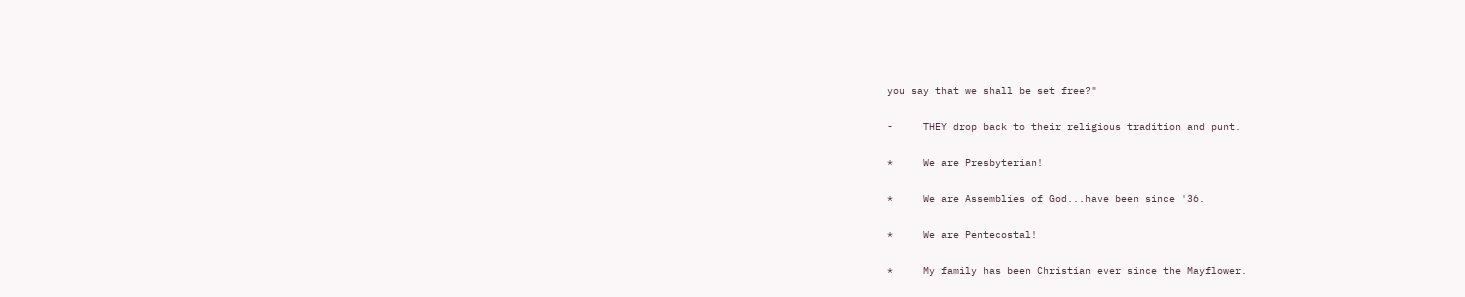you say that we shall be set free?"

-     THEY drop back to their religious tradition and punt.

*     We are Presbyterian!

*     We are Assemblies of God...have been since '36.

*     We are Pentecostal!

*     My family has been Christian ever since the Mayflower.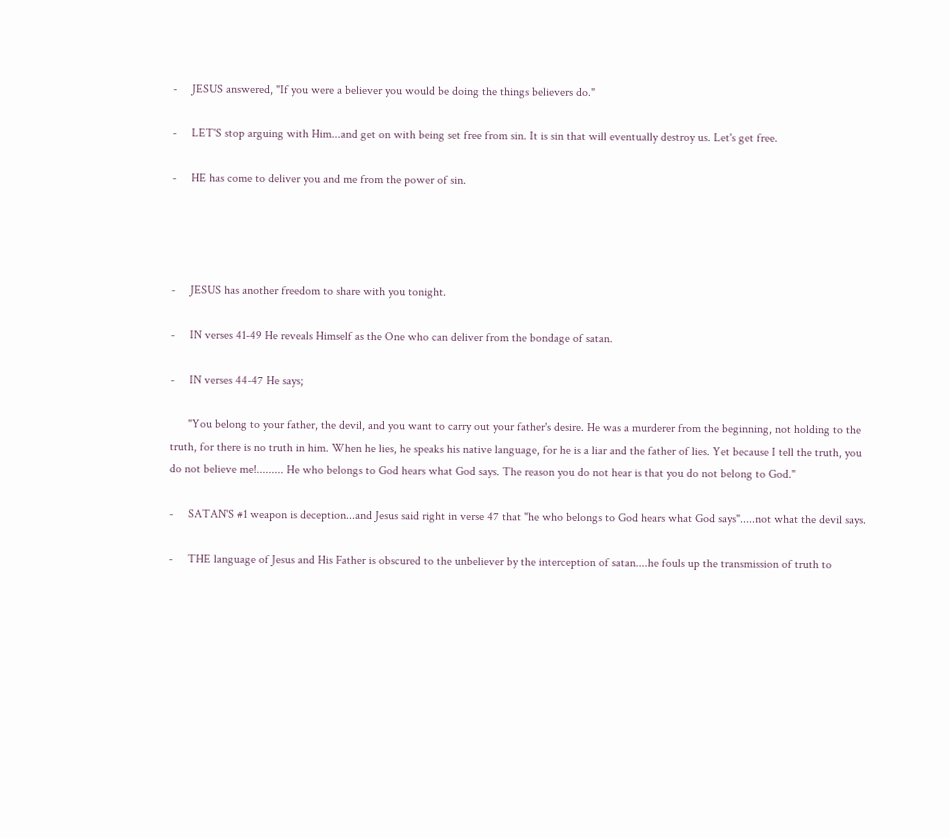-     JESUS answered, "If you were a believer you would be doing the things believers do."

-     LET'S stop arguing with Him...and get on with being set free from sin. It is sin that will eventually destroy us. Let's get free.

-     HE has come to deliver you and me from the power of sin.




-     JESUS has another freedom to share with you tonight.

-     IN verses 41-49 He reveals Himself as the One who can deliver from the bondage of satan.

-     IN verses 44-47 He says;

      "You belong to your father, the devil, and you want to carry out your father's desire. He was a murderer from the beginning, not holding to the truth, for there is no truth in him. When he lies, he speaks his native language, for he is a liar and the father of lies. Yet because I tell the truth, you do not believe me!......... He who belongs to God hears what God says. The reason you do not hear is that you do not belong to God."

-     SATAN'S #1 weapon is deception...and Jesus said right in verse 47 that "he who belongs to God hears what God says".....not what the devil says.

-     THE language of Jesus and His Father is obscured to the unbeliever by the interception of satan....he fouls up the transmission of truth to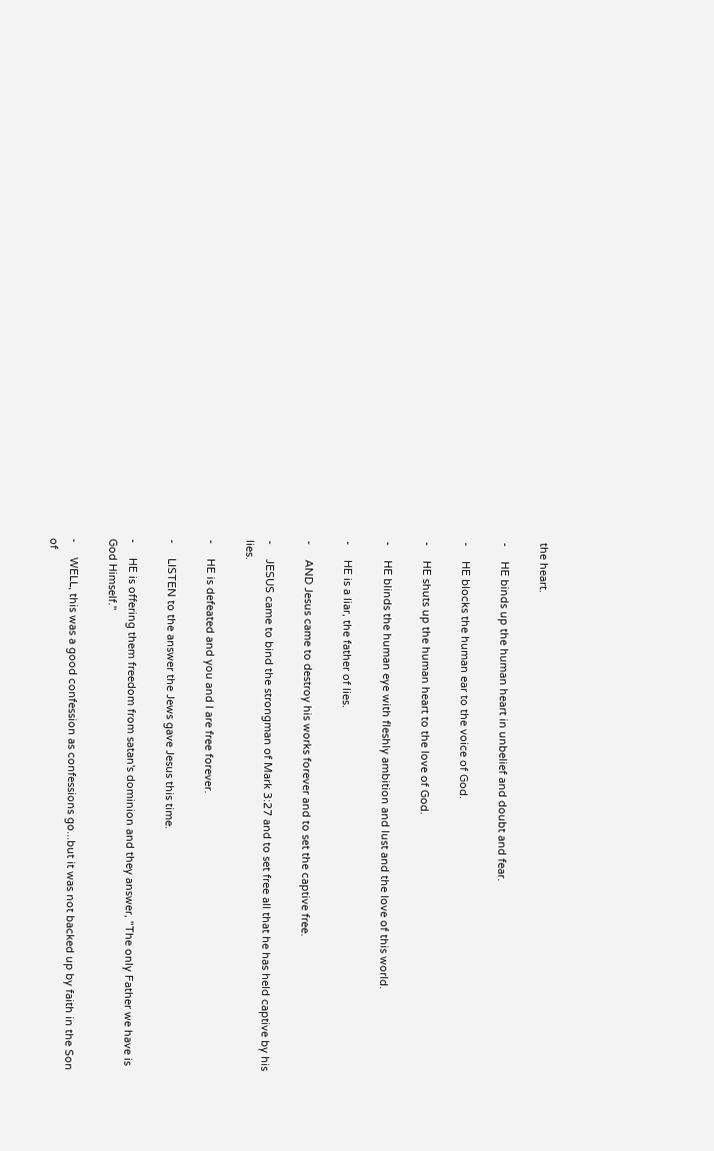the heart.

-     HE binds up the human heart in unbelief and doubt and fear.

-     HE blocks the human ear to the voice of God.

-     HE shuts up the human heart to the love of God.

-     HE blinds the human eye with fleshly ambition and lust and the love of this world.

-     HE is a liar, the father of lies.

-     AND Jesus came to destroy his works forever and to set the captive free.

-     JESUS came to bind the strongman of Mark 3:27 and to set free all that he has held captive by his lies.

-     HE is defeated and you and I are free forever.

-     LISTEN to the answer the Jews gave Jesus this time.

-     HE is offering them freedom from satan's dominion and they answer, "The only Father we have is God Himself."

-     WELL, this was a good confession as confessions go...but it was not backed up by faith in the Son of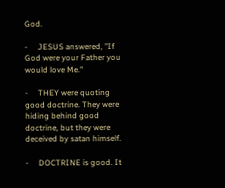God.

-     JESUS answered, "If God were your Father you would love Me."

-     THEY were quoting good doctrine. They were hiding behind good doctrine, but they were deceived by satan himself.

-     DOCTRINE is good. It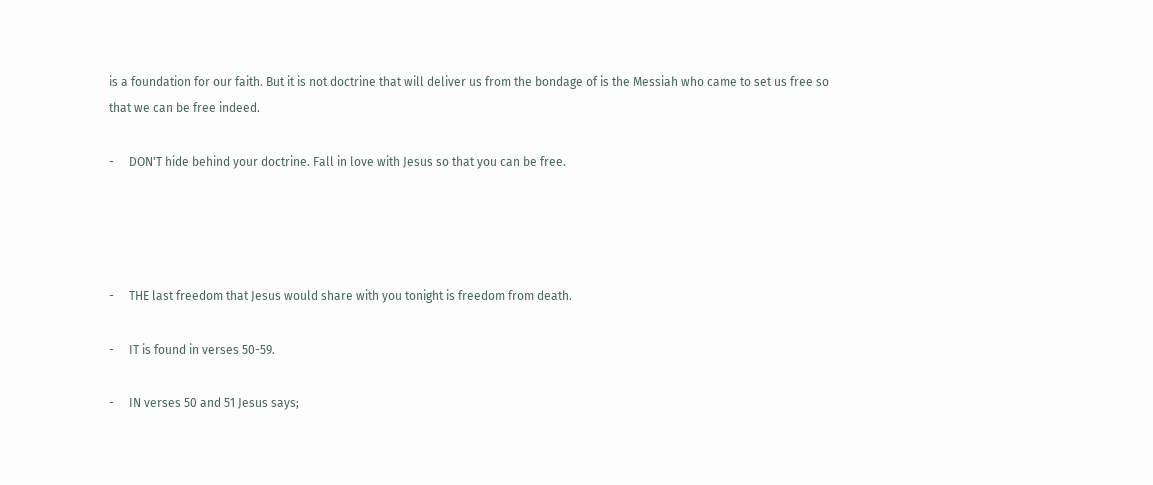is a foundation for our faith. But it is not doctrine that will deliver us from the bondage of is the Messiah who came to set us free so that we can be free indeed.

-     DON'T hide behind your doctrine. Fall in love with Jesus so that you can be free.




-     THE last freedom that Jesus would share with you tonight is freedom from death.

-     IT is found in verses 50-59.

-     IN verses 50 and 51 Jesus says;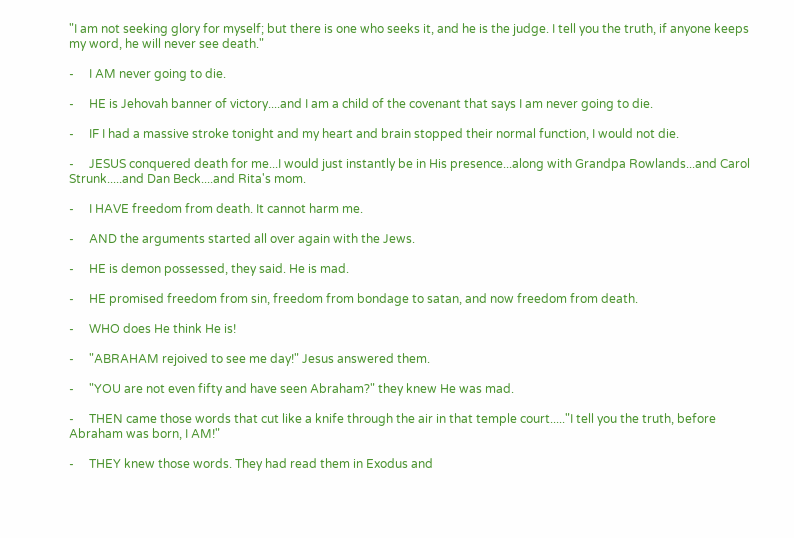"I am not seeking glory for myself; but there is one who seeks it, and he is the judge. I tell you the truth, if anyone keeps my word, he will never see death."

-     I AM never going to die.

-     HE is Jehovah banner of victory....and I am a child of the covenant that says I am never going to die.

-     IF I had a massive stroke tonight and my heart and brain stopped their normal function, I would not die.

-     JESUS conquered death for me...I would just instantly be in His presence...along with Grandpa Rowlands...and Carol Strunk.....and Dan Beck....and Rita's mom.

-     I HAVE freedom from death. It cannot harm me.

-     AND the arguments started all over again with the Jews.

-     HE is demon possessed, they said. He is mad.

-     HE promised freedom from sin, freedom from bondage to satan, and now freedom from death.

-     WHO does He think He is!

-     "ABRAHAM rejoived to see me day!" Jesus answered them.

-     "YOU are not even fifty and have seen Abraham?" they knew He was mad.

-     THEN came those words that cut like a knife through the air in that temple court....."I tell you the truth, before Abraham was born, I AM!"

-     THEY knew those words. They had read them in Exodus and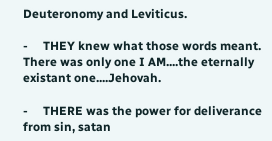Deuteronomy and Leviticus.

-     THEY knew what those words meant. There was only one I AM....the eternally existant one....Jehovah.

-     THERE was the power for deliverance from sin, satan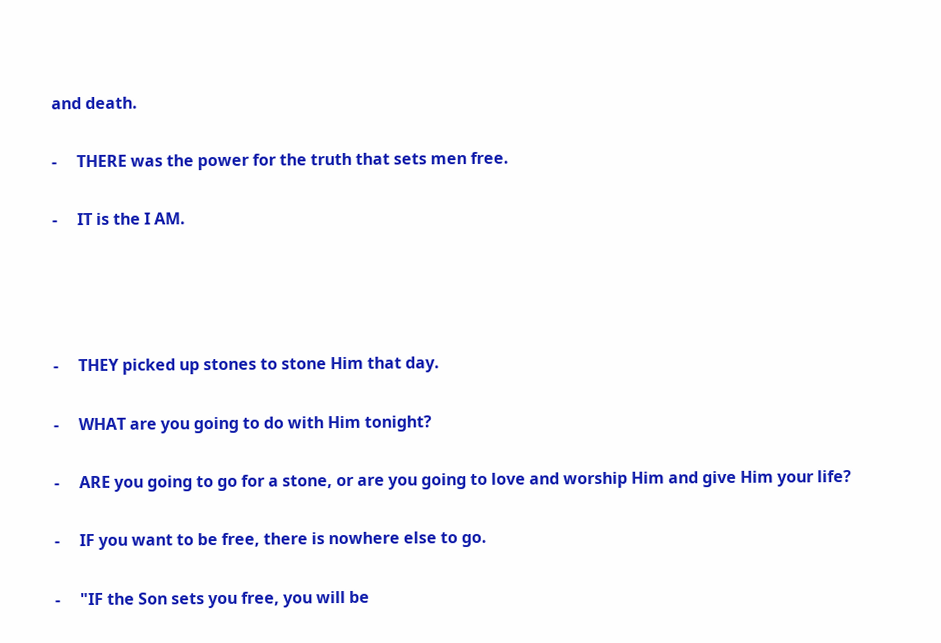and death.

-     THERE was the power for the truth that sets men free.

-     IT is the I AM.




-     THEY picked up stones to stone Him that day.

-     WHAT are you going to do with Him tonight?

-     ARE you going to go for a stone, or are you going to love and worship Him and give Him your life?

-     IF you want to be free, there is nowhere else to go.

-     "IF the Son sets you free, you will be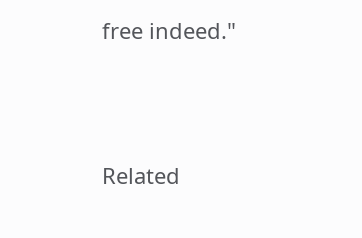free indeed."





Related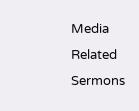Media
Related Sermons